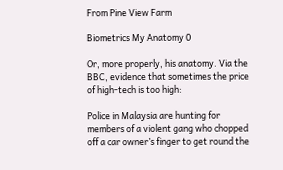From Pine View Farm

Biometrics My Anatomy 0

Or, more properly, his anatomy. Via the BBC, evidence that sometimes the price of high-tech is too high:

Police in Malaysia are hunting for members of a violent gang who chopped off a car owner’s finger to get round the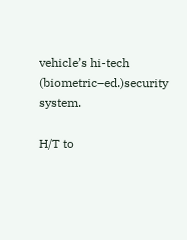vehicle’s hi-tech (biometric–ed.)security system.

H/T to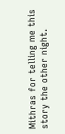Mithras for telling me this story the other night.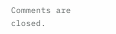Comments are closed.